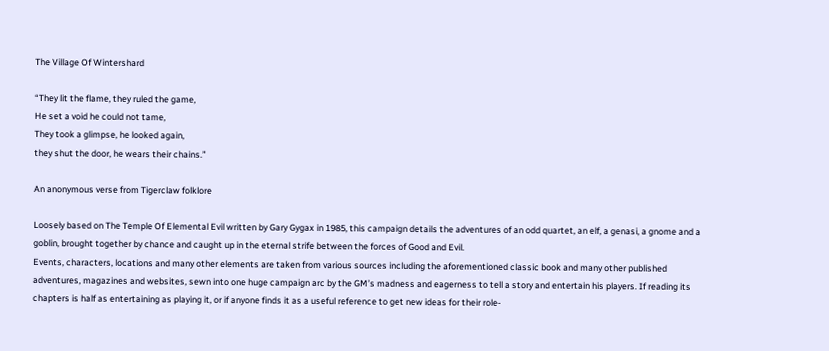The Village Of Wintershard

“They lit the flame, they ruled the game,
He set a void he could not tame,
They took a glimpse, he looked again,
they shut the door, he wears their chains.”

An anonymous verse from Tigerclaw folklore

Loosely based on The Temple Of Elemental Evil written by Gary Gygax in 1985, this campaign details the adventures of an odd quartet, an elf, a genasi, a gnome and a goblin, brought together by chance and caught up in the eternal strife between the forces of Good and Evil.
Events, characters, locations and many other elements are taken from various sources including the aforementioned classic book and many other published adventures, magazines and websites, sewn into one huge campaign arc by the GM’s madness and eagerness to tell a story and entertain his players. If reading its chapters is half as entertaining as playing it, or if anyone finds it as a useful reference to get new ideas for their role-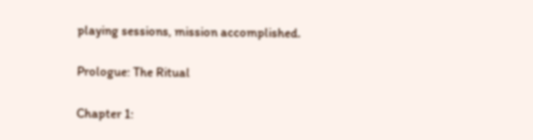playing sessions, mission accomplished.

Prologue: The Ritual

Chapter 1: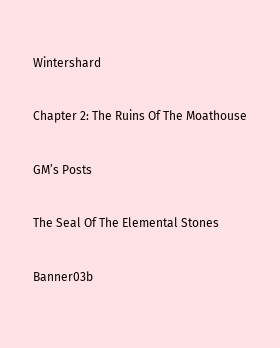Wintershard

Chapter 2: The Ruins Of The Moathouse

GM’s Posts

The Seal Of The Elemental Stones

Banner03b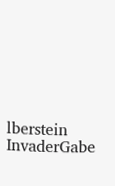lberstein InvaderGabe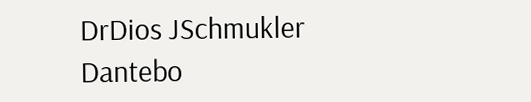DrDios JSchmukler Dantebo